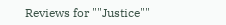Reviews for ""Justice""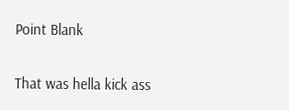Point Blank

That was hella kick ass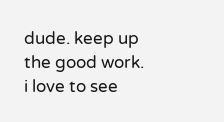dude. keep up the good work. i love to see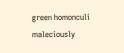green homonculi maleciously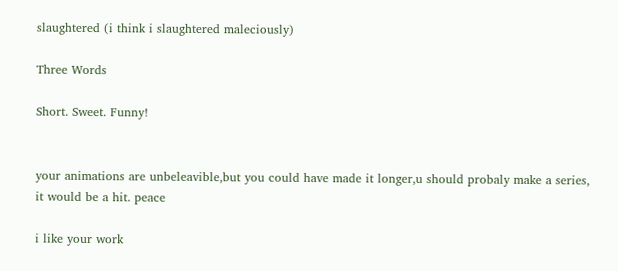slaughtered (i think i slaughtered maleciously)

Three Words

Short. Sweet. Funny!


your animations are unbeleavible,but you could have made it longer,u should probaly make a series, it would be a hit. peace

i like your work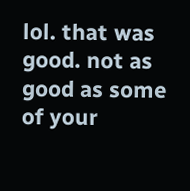lol. that was good. not as good as some of your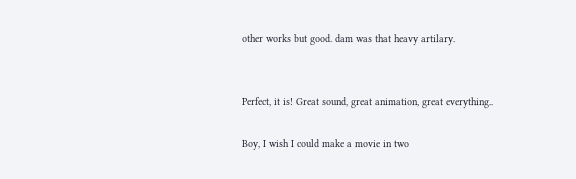other works but good. dam was that heavy artilary.


Perfect, it is! Great sound, great animation, great everything..

Boy, I wish I could make a movie in two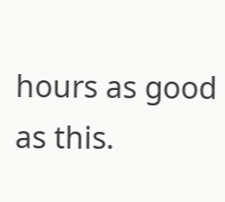hours as good as this.